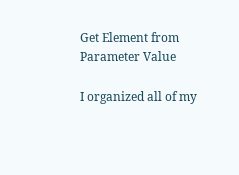Get Element from Parameter Value

I organized all of my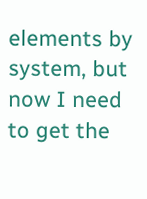elements by system, but now I need to get the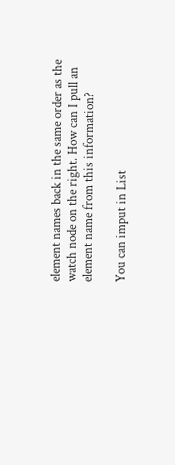element names back in the same order as the watch node on the right. How can I pull an element name from this information?

You can imput in List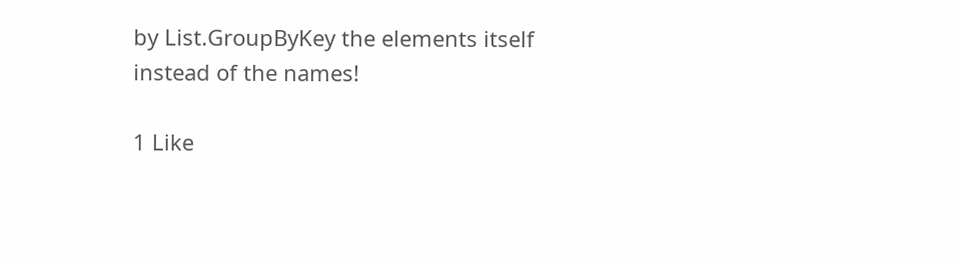by List.GroupByKey the elements itself instead of the names!

1 Like